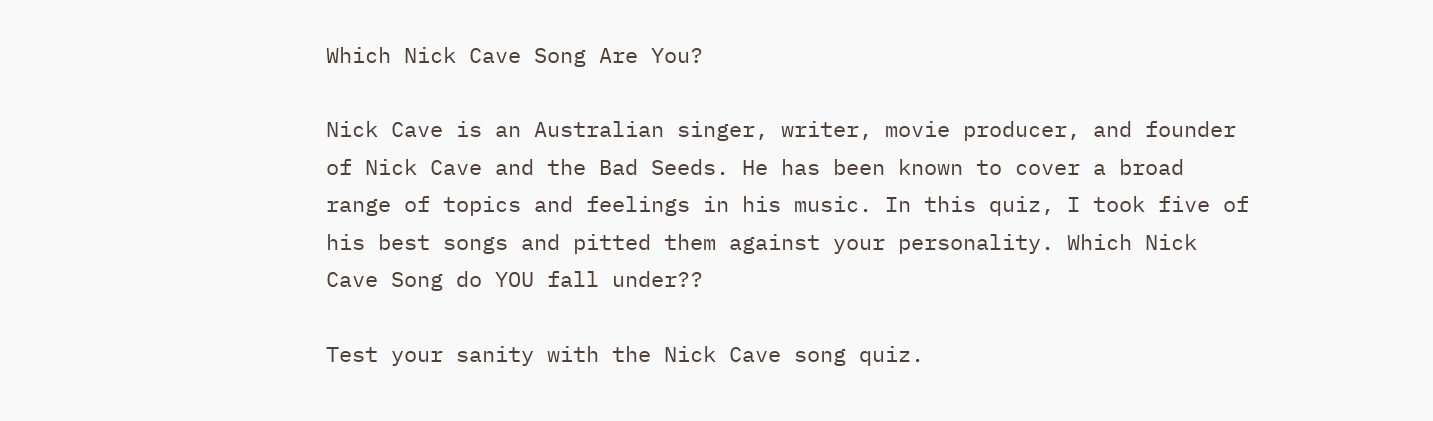Which Nick Cave Song Are You?

Nick Cave is an Australian singer, writer, movie producer, and founder of Nick Cave and the Bad Seeds. He has been known to cover a broad range of topics and feelings in his music. In this quiz, I took five of his best songs and pitted them against your personality. Which Nick Cave Song do YOU fall under??

Test your sanity with the Nick Cave song quiz.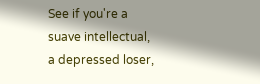See if you're a suave intellectual, a depressed loser,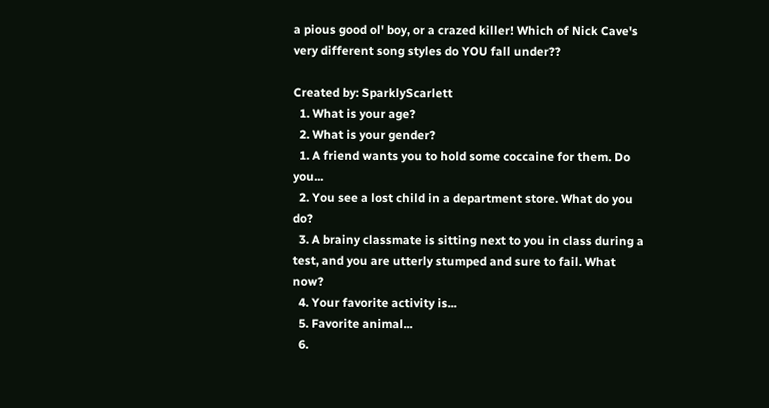a pious good ol' boy, or a crazed killer! Which of Nick Cave's very different song styles do YOU fall under??

Created by: SparklyScarlett
  1. What is your age?
  2. What is your gender?
  1. A friend wants you to hold some coccaine for them. Do you...
  2. You see a lost child in a department store. What do you do?
  3. A brainy classmate is sitting next to you in class during a test, and you are utterly stumped and sure to fail. What now?
  4. Your favorite activity is...
  5. Favorite animal...
  6.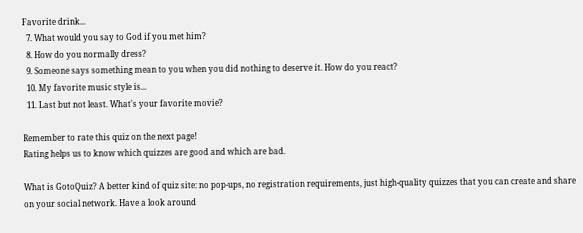Favorite drink...
  7. What would you say to God if you met him?
  8. How do you normally dress?
  9. Someone says something mean to you when you did nothing to deserve it. How do you react?
  10. My favorite music style is...
  11. Last but not least. What's your favorite movie?

Remember to rate this quiz on the next page!
Rating helps us to know which quizzes are good and which are bad.

What is GotoQuiz? A better kind of quiz site: no pop-ups, no registration requirements, just high-quality quizzes that you can create and share on your social network. Have a look around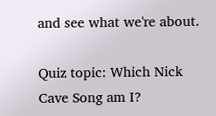and see what we're about.

Quiz topic: Which Nick Cave Song am I?